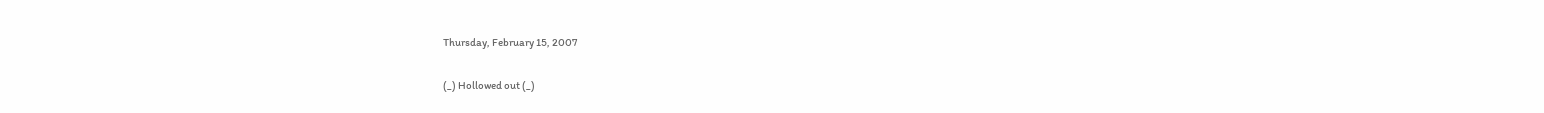Thursday, February 15, 2007

(_) Hollowed out (_)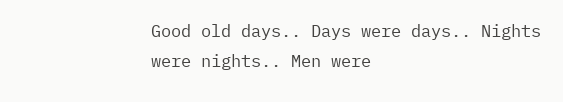Good old days.. Days were days.. Nights were nights.. Men were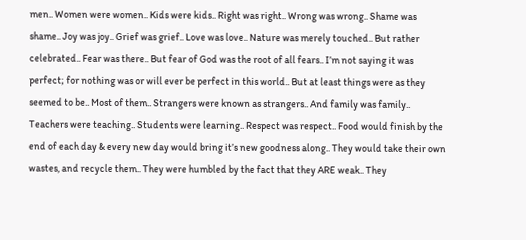men.. Women were women.. Kids were kids.. Right was right.. Wrong was wrong.. Shame was shame.. Joy was joy.. Grief was grief.. Love was love.. Nature was merely touched.. But rather celebrated.. Fear was there.. But fear of God was the root of all fears.. I’m not saying it was perfect; for nothing was or will ever be perfect in this world.. But at least things were as they seemed to be.. Most of them.. Strangers were known as strangers.. And family was family.. Teachers were teaching.. Students were learning.. Respect was respect.. Food would finish by the end of each day & every new day would bring it’s new goodness along.. They would take their own wastes, and recycle them.. They were humbled by the fact that they ARE weak.. They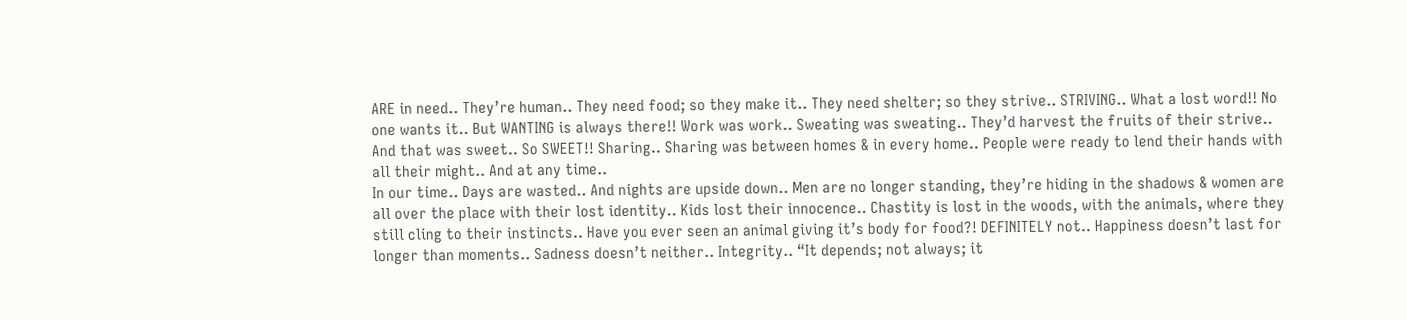ARE in need.. They’re human.. They need food; so they make it.. They need shelter; so they strive.. STRIVING.. What a lost word!! No one wants it.. But WANTING is always there!! Work was work.. Sweating was sweating.. They’d harvest the fruits of their strive.. And that was sweet.. So SWEET!! Sharing.. Sharing was between homes & in every home.. People were ready to lend their hands with all their might.. And at any time..
In our time.. Days are wasted.. And nights are upside down.. Men are no longer standing, they’re hiding in the shadows & women are all over the place with their lost identity.. Kids lost their innocence.. Chastity is lost in the woods, with the animals, where they still cling to their instincts.. Have you ever seen an animal giving it’s body for food?! DEFINITELY not.. Happiness doesn’t last for longer than moments.. Sadness doesn’t neither.. Integrity.. “It depends; not always; it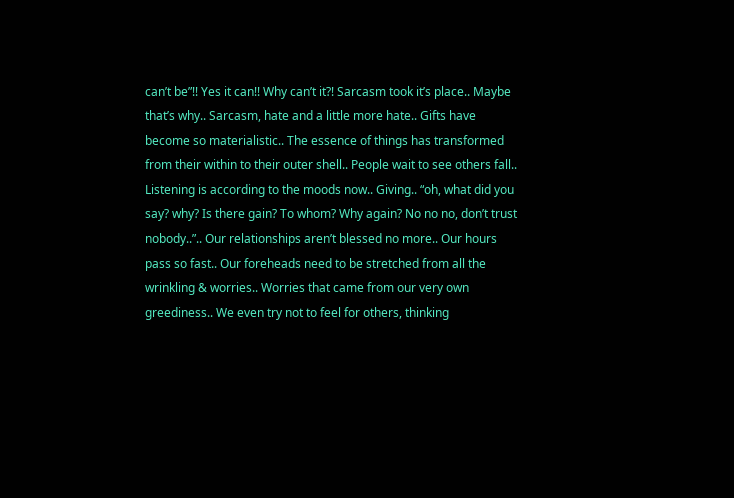can’t be”!! Yes it can!! Why can’t it?! Sarcasm took it’s place.. Maybe that’s why.. Sarcasm, hate and a little more hate.. Gifts have become so materialistic.. The essence of things has transformed from their within to their outer shell.. People wait to see others fall.. Listening is according to the moods now.. Giving.. “oh, what did you say? why? Is there gain? To whom? Why again? No no no, don’t trust nobody..”.. Our relationships aren’t blessed no more.. Our hours pass so fast.. Our foreheads need to be stretched from all the wrinkling & worries.. Worries that came from our very own greediness.. We even try not to feel for others, thinking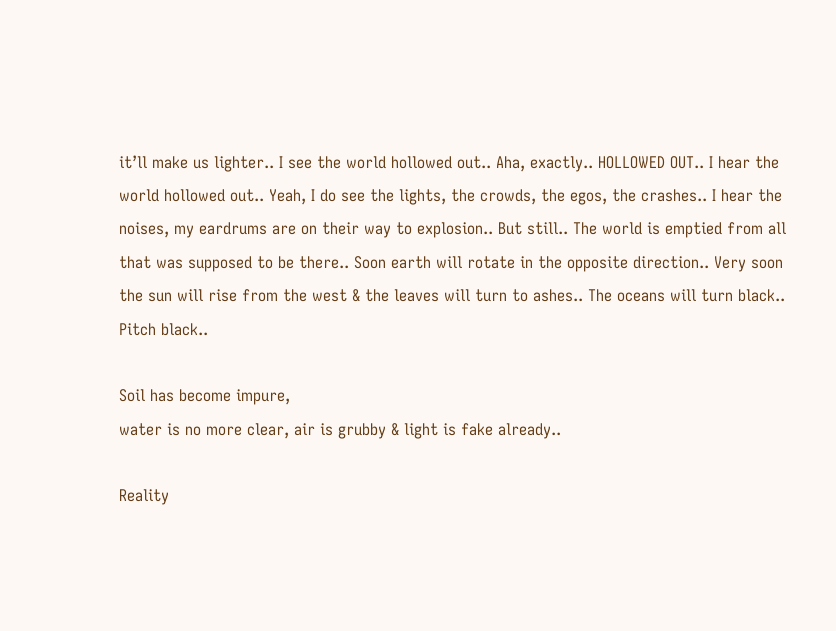it’ll make us lighter.. I see the world hollowed out.. Aha, exactly.. HOLLOWED OUT.. I hear the world hollowed out.. Yeah, I do see the lights, the crowds, the egos, the crashes.. I hear the noises, my eardrums are on their way to explosion.. But still.. The world is emptied from all that was supposed to be there.. Soon earth will rotate in the opposite direction.. Very soon the sun will rise from the west & the leaves will turn to ashes.. The oceans will turn black.. Pitch black..

Soil has become impure,
water is no more clear, air is grubby & light is fake already..

Reality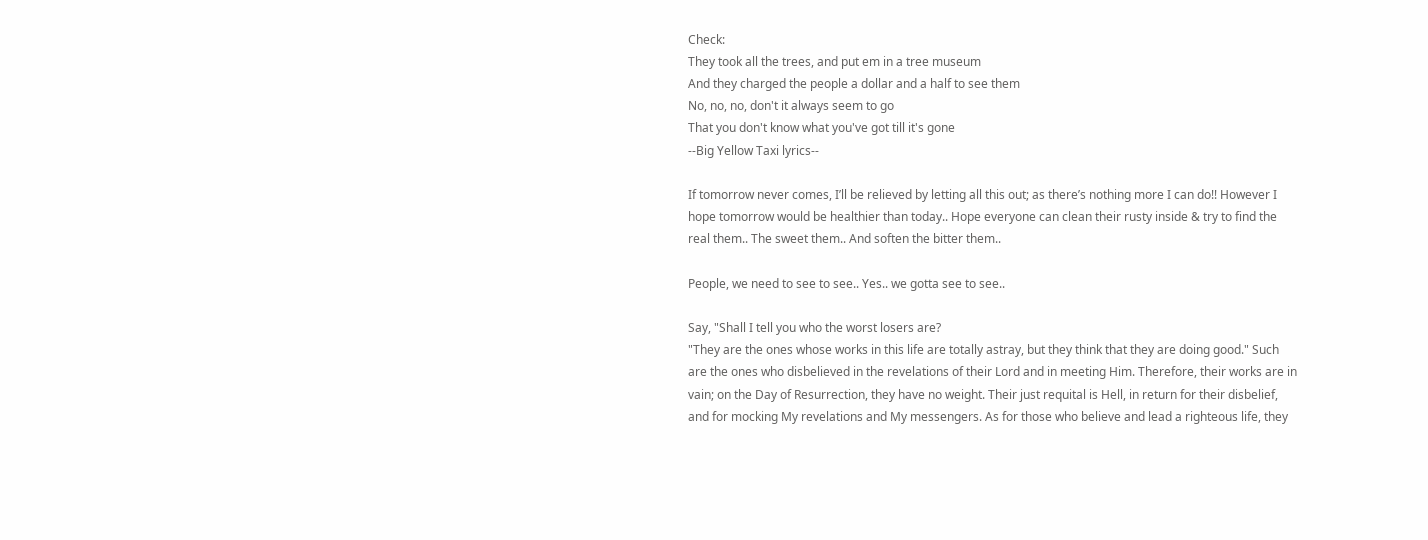Check:
They took all the trees, and put em in a tree museum
And they charged the people a dollar and a half to see them
No, no, no, don't it always seem to go
That you don't know what you've got till it's gone
--Big Yellow Taxi lyrics--

If tomorrow never comes, I’ll be relieved by letting all this out; as there’s nothing more I can do!! However I hope tomorrow would be healthier than today.. Hope everyone can clean their rusty inside & try to find the real them.. The sweet them.. And soften the bitter them..

People, we need to see to see.. Yes.. we gotta see to see..

Say, "Shall I tell you who the worst losers are?
"They are the ones whose works in this life are totally astray, but they think that they are doing good." Such are the ones who disbelieved in the revelations of their Lord and in meeting Him. Therefore, their works are in vain; on the Day of Resurrection, they have no weight. Their just requital is Hell, in return for their disbelief, and for mocking My revelations and My messengers. As for those who believe and lead a righteous life, they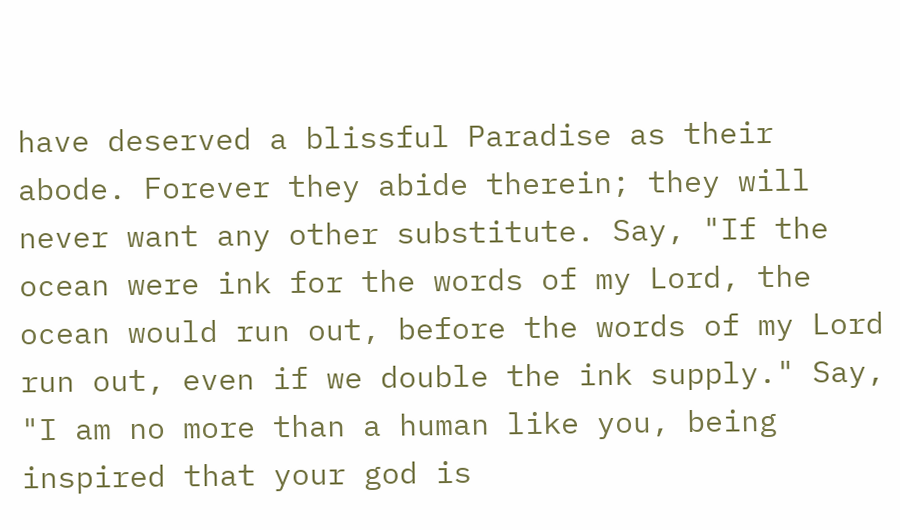have deserved a blissful Paradise as their abode. Forever they abide therein; they will never want any other substitute. Say, "If the ocean were ink for the words of my Lord, the ocean would run out, before the words of my Lord run out, even if we double the ink supply." Say, "I am no more than a human like you, being inspired that your god is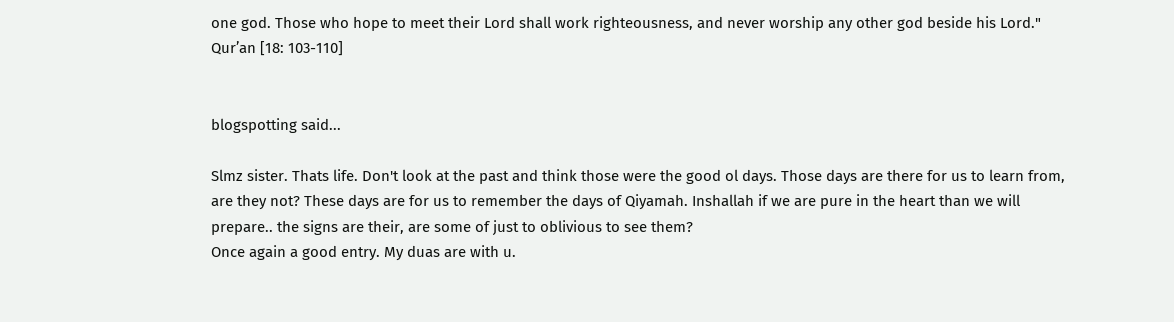one god. Those who hope to meet their Lord shall work righteousness, and never worship any other god beside his Lord."
Qur’an [18: 103-110]


blogspotting said...

Slmz sister. Thats life. Don't look at the past and think those were the good ol days. Those days are there for us to learn from, are they not? These days are for us to remember the days of Qiyamah. Inshallah if we are pure in the heart than we will prepare.. the signs are their, are some of just to oblivious to see them?
Once again a good entry. My duas are with u.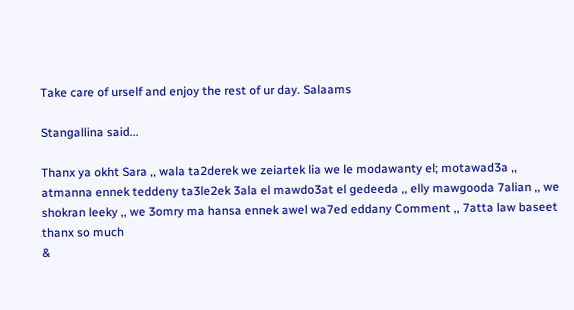Take care of urself and enjoy the rest of ur day. Salaams

Stangallina said...

Thanx ya okht Sara ,, wala ta2derek we zeiartek lia we le modawanty el; motawad3a ,,
atmanna ennek teddeny ta3le2ek 3ala el mawdo3at el gedeeda ,, elly mawgooda 7alian ,, we shokran leeky ,, we 3omry ma hansa ennek awel wa7ed eddany Comment ,, 7atta law baseet
thanx so much
&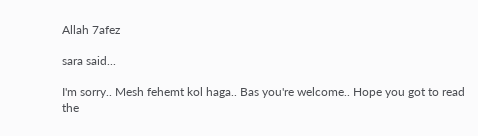Allah 7afez

sara said...

I'm sorry.. Mesh fehemt kol haga.. Bas you're welcome.. Hope you got to read the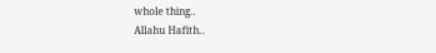whole thing..
Allahu Hafith..